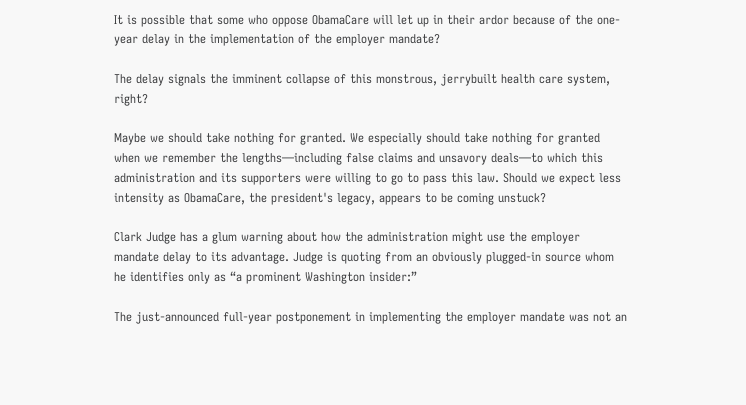It is possible that some who oppose ObamaCare will let up in their ardor because of the one-year delay in the implementation of the employer mandate?

The delay signals the imminent collapse of this monstrous, jerrybuilt health care system, right?

Maybe we should take nothing for granted. We especially should take nothing for granted when we remember the lengths—including false claims and unsavory deals—to which this administration and its supporters were willing to go to pass this law. Should we expect less intensity as ObamaCare, the president's legacy, appears to be coming unstuck?

Clark Judge has a glum warning about how the administration might use the employer mandate delay to its advantage. Judge is quoting from an obviously plugged-in source whom he identifies only as “a prominent Washington insider:”

The just-announced full-year postponement in implementing the employer mandate was not an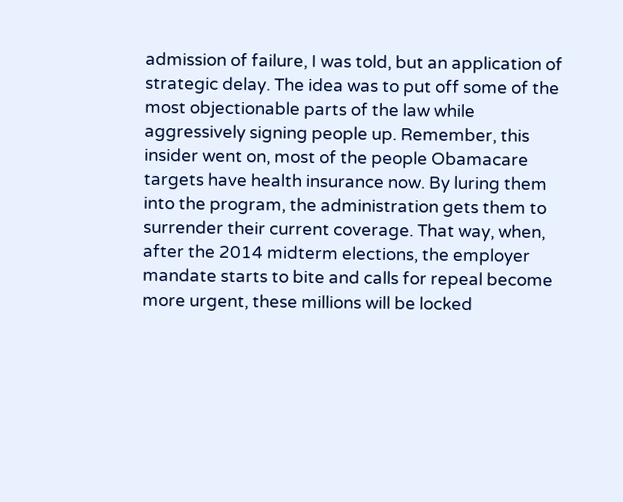admission of failure, I was told, but an application of strategic delay. The idea was to put off some of the most objectionable parts of the law while aggressively signing people up. Remember, this insider went on, most of the people Obamacare targets have health insurance now. By luring them into the program, the administration gets them to surrender their current coverage. That way, when, after the 2014 midterm elections, the employer mandate starts to bite and calls for repeal become more urgent, these millions will be locked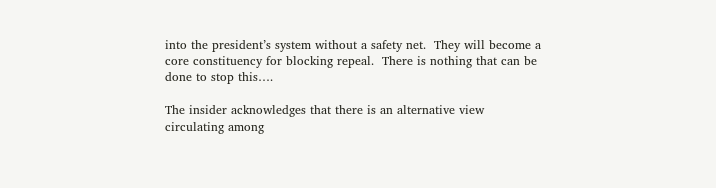into the president’s system without a safety net.  They will become a core constituency for blocking repeal.  There is nothing that can be done to stop this….

The insider acknowledges that there is an alternative view circulating among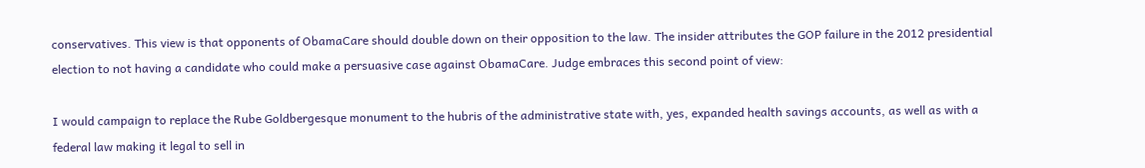conservatives. This view is that opponents of ObamaCare should double down on their opposition to the law. The insider attributes the GOP failure in the 2012 presidential election to not having a candidate who could make a persuasive case against ObamaCare. Judge embraces this second point of view:

I would campaign to replace the Rube Goldbergesque monument to the hubris of the administrative state with, yes, expanded health savings accounts, as well as with a federal law making it legal to sell in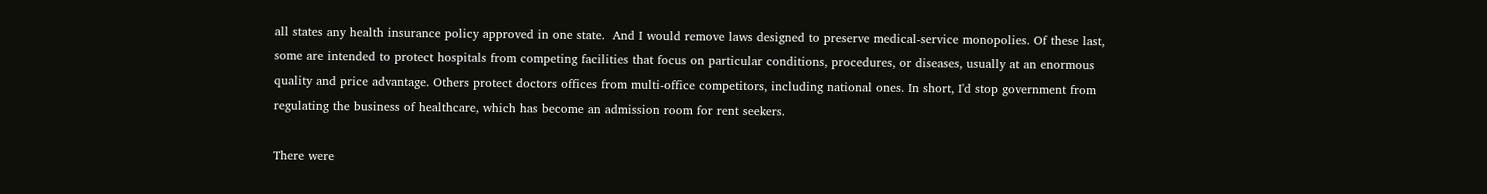all states any health insurance policy approved in one state.  And I would remove laws designed to preserve medical-service monopolies. Of these last, some are intended to protect hospitals from competing facilities that focus on particular conditions, procedures, or diseases, usually at an enormous quality and price advantage. Others protect doctors offices from multi-office competitors, including national ones. In short, I'd stop government from regulating the business of healthcare, which has become an admission room for rent seekers.

There were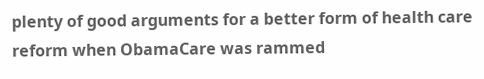plenty of good arguments for a better form of health care reform when ObamaCare was rammed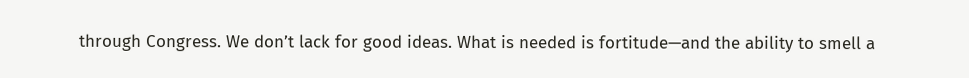through Congress. We don’t lack for good ideas. What is needed is fortitude—and the ability to smell a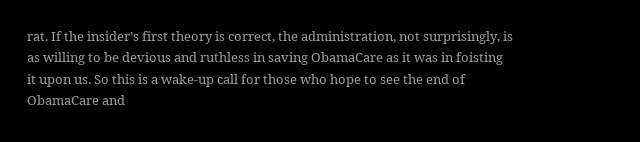rat. If the insider’s first theory is correct, the administration, not surprisingly, is as willing to be devious and ruthless in saving ObamaCare as it was in foisting it upon us. So this is a wake-up call for those who hope to see the end of ObamaCare and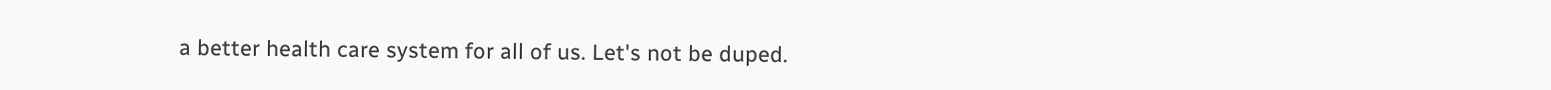a better health care system for all of us. Let's not be duped.